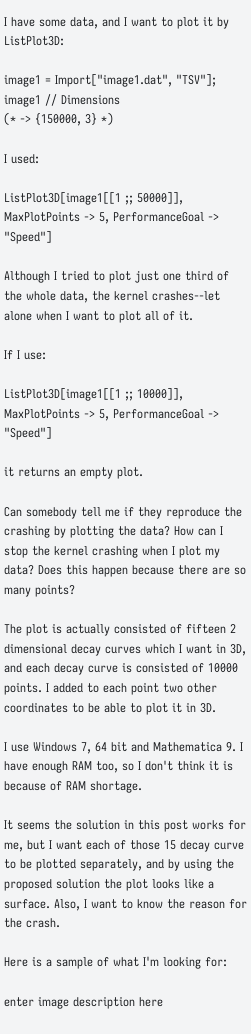I have some data, and I want to plot it by ListPlot3D:

image1 = Import["image1.dat", "TSV"];
image1 // Dimensions
(* -> {150000, 3} *)

I used:

ListPlot3D[image1[[1 ;; 50000]], MaxPlotPoints -> 5, PerformanceGoal -> "Speed"]

Although I tried to plot just one third of the whole data, the kernel crashes--let alone when I want to plot all of it.

If I use:

ListPlot3D[image1[[1 ;; 10000]], MaxPlotPoints -> 5, PerformanceGoal -> "Speed"]

it returns an empty plot.

Can somebody tell me if they reproduce the crashing by plotting the data? How can I stop the kernel crashing when I plot my data? Does this happen because there are so many points?

The plot is actually consisted of fifteen 2 dimensional decay curves which I want in 3D, and each decay curve is consisted of 10000 points. I added to each point two other coordinates to be able to plot it in 3D.

I use Windows 7, 64 bit and Mathematica 9. I have enough RAM too, so I don't think it is because of RAM shortage.

It seems the solution in this post works for me, but I want each of those 15 decay curve to be plotted separately, and by using the proposed solution the plot looks like a surface. Also, I want to know the reason for the crash.

Here is a sample of what I'm looking for:

enter image description here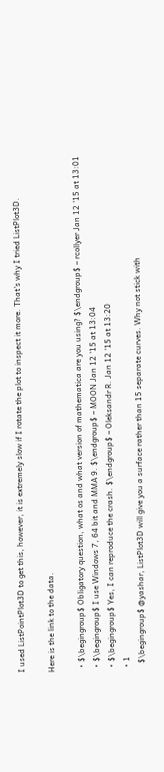I used ListPointPlot3D to get this, however, it is extremely slow if I rotate the plot to inspect it more. That's why I tried ListPlot3D.

Here is the link to the data.

  • $\begingroup$ Obligatory question, what os and what version of mathematica are you using? $\endgroup$ – rcollyer Jan 12 '15 at 13:01
  • $\begingroup$ I use Windows 7, 64 bit and MMA 9. $\endgroup$ – MOON Jan 12 '15 at 13:04
  • $\begingroup$ Yes, I can reproduce the crash. $\endgroup$ – Oleksandr R. Jan 12 '15 at 13:20
  • 1
    $\begingroup$ @yashar, ListPlot3D will give you a surface rather than 15 separate curves. Why not stick with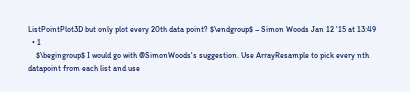ListPointPlot3D but only plot every 20th data point? $\endgroup$ – Simon Woods Jan 12 '15 at 13:49
  • 1
    $\begingroup$ I would go with @SimonWoods's suggestion. Use ArrayResample to pick every nth datapoint from each list and use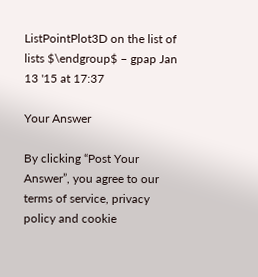ListPointPlot3D on the list of lists $\endgroup$ – gpap Jan 13 '15 at 17:37

Your Answer

By clicking “Post Your Answer”, you agree to our terms of service, privacy policy and cookie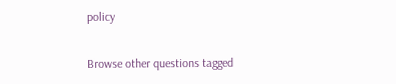policy

Browse other questions tagged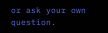or ask your own question.